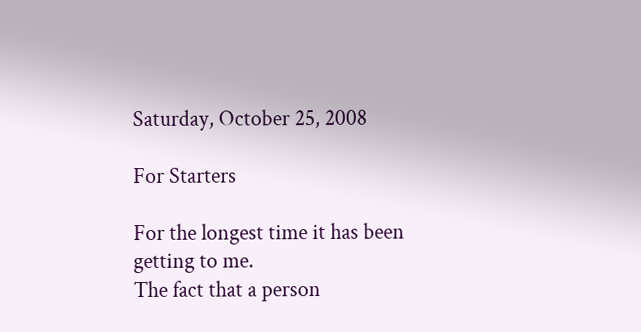Saturday, October 25, 2008

For Starters

For the longest time it has been getting to me.
The fact that a person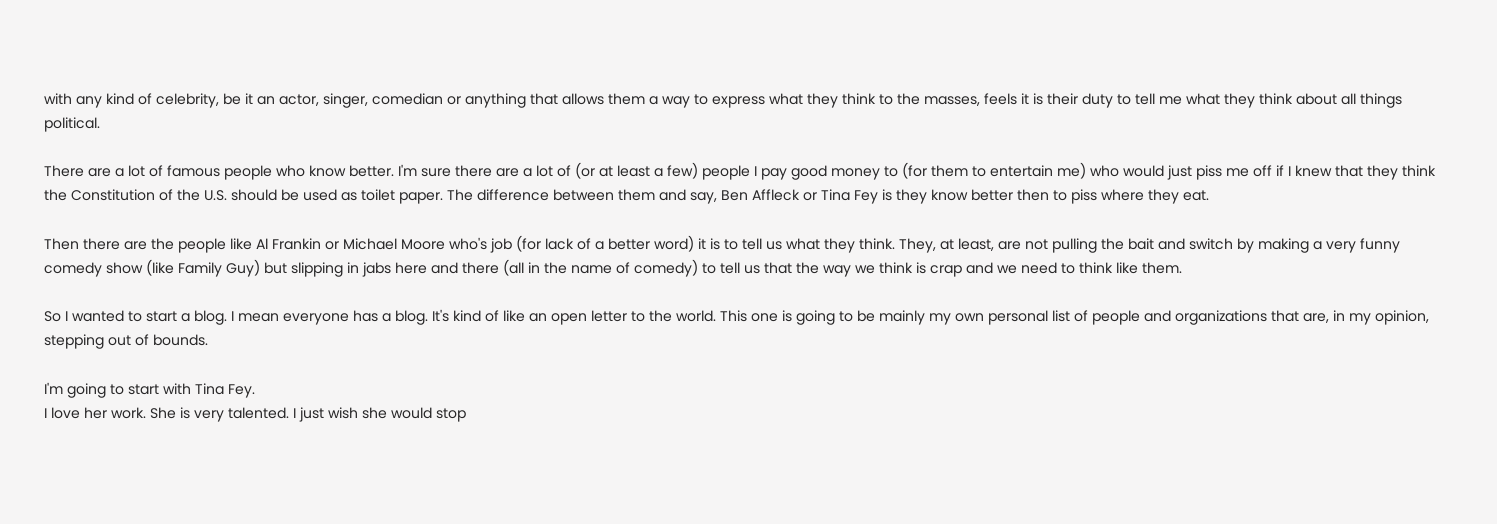with any kind of celebrity, be it an actor, singer, comedian or anything that allows them a way to express what they think to the masses, feels it is their duty to tell me what they think about all things political.

There are a lot of famous people who know better. I'm sure there are a lot of (or at least a few) people I pay good money to (for them to entertain me) who would just piss me off if I knew that they think the Constitution of the U.S. should be used as toilet paper. The difference between them and say, Ben Affleck or Tina Fey is they know better then to piss where they eat.

Then there are the people like Al Frankin or Michael Moore who's job (for lack of a better word) it is to tell us what they think. They, at least, are not pulling the bait and switch by making a very funny comedy show (like Family Guy) but slipping in jabs here and there (all in the name of comedy) to tell us that the way we think is crap and we need to think like them.

So I wanted to start a blog. I mean everyone has a blog. It's kind of like an open letter to the world. This one is going to be mainly my own personal list of people and organizations that are, in my opinion, stepping out of bounds.

I'm going to start with Tina Fey.
I love her work. She is very talented. I just wish she would stop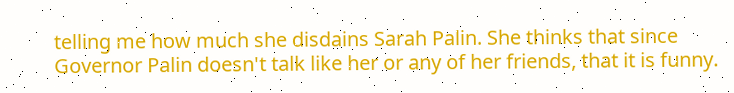telling me how much she disdains Sarah Palin. She thinks that since Governor Palin doesn't talk like her or any of her friends, that it is funny.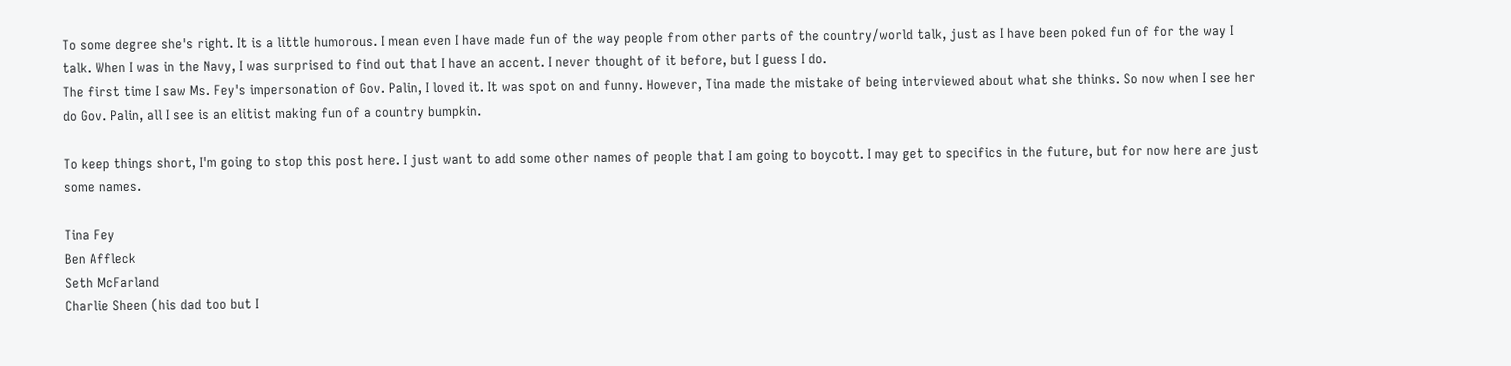To some degree she's right. It is a little humorous. I mean even I have made fun of the way people from other parts of the country/world talk, just as I have been poked fun of for the way I talk. When I was in the Navy, I was surprised to find out that I have an accent. I never thought of it before, but I guess I do.
The first time I saw Ms. Fey's impersonation of Gov. Palin, I loved it. It was spot on and funny. However, Tina made the mistake of being interviewed about what she thinks. So now when I see her do Gov. Palin, all I see is an elitist making fun of a country bumpkin.

To keep things short, I'm going to stop this post here. I just want to add some other names of people that I am going to boycott. I may get to specifics in the future, but for now here are just some names.

Tina Fey
Ben Affleck
Seth McFarland
Charlie Sheen (his dad too but I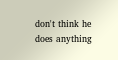don't think he does anything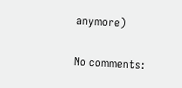anymore)

No comments: